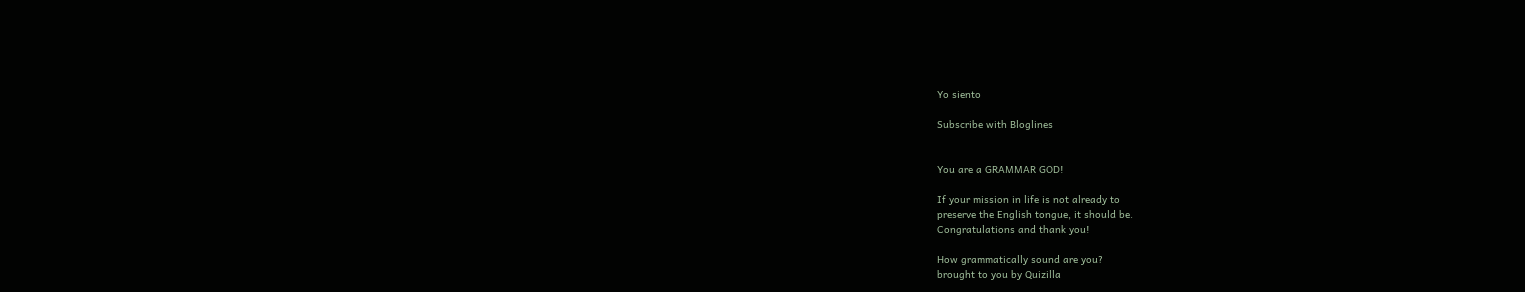Yo siento

Subscribe with Bloglines


You are a GRAMMAR GOD!

If your mission in life is not already to
preserve the English tongue, it should be.
Congratulations and thank you!

How grammatically sound are you?
brought to you by Quizilla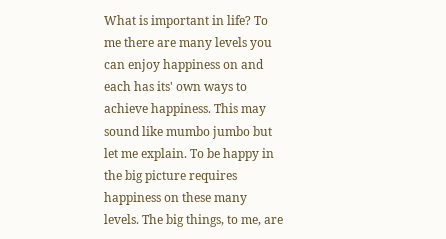What is important in life? To me there are many levels you can enjoy happiness on and each has its' own ways to achieve happiness. This may sound like mumbo jumbo but let me explain. To be happy in the big picture requires happiness on these many levels. The big things, to me, are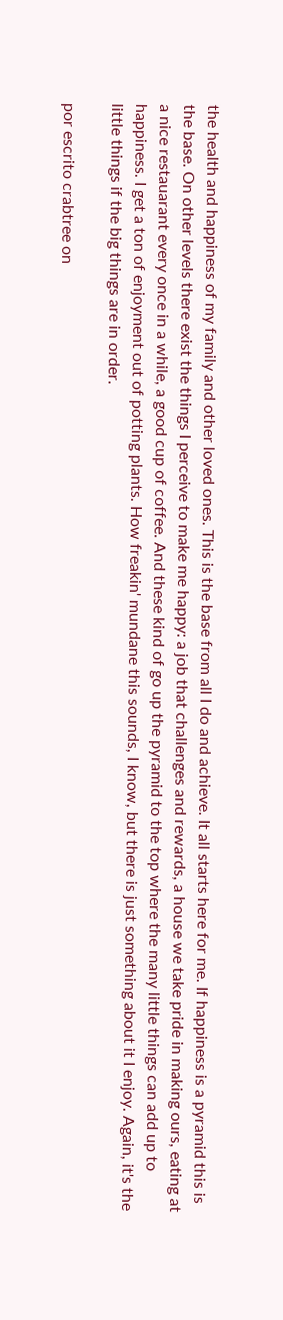the health and happiness of my family and other loved ones. This is the base from all I do and achieve. It all starts here for me. If happiness is a pyramid this is the base. On other levels there exist the things I perceive to make me happy: a job that challenges and rewards, a house we take pride in making ours, eating at a nice restauarant every once in a while, a good cup of coffee. And these kind of go up the pyramid to the top where the many little things can add up to happiness. I get a ton of enjoyment out of potting plants. How freakin' mundane this sounds, I know, but there is just something about it I enjoy. Again, it's the little things if the big things are in order.

por escrito crabtree on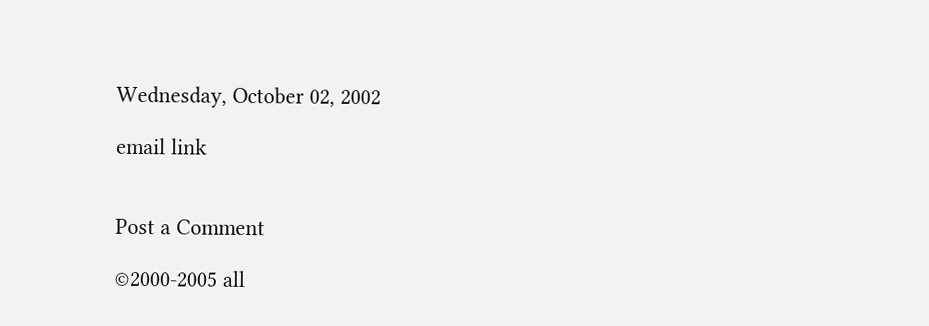Wednesday, October 02, 2002

email link


Post a Comment

©2000-2005 all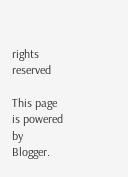rights reserved

This page is powered by Blogger.